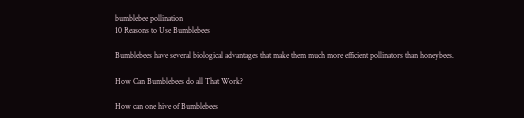bumblebee pollination
10 Reasons to Use Bumblebees

Bumblebees have several biological advantages that make them much more efficient pollinators than honeybees.

How Can Bumblebees do all That Work?

How can one hive of Bumblebees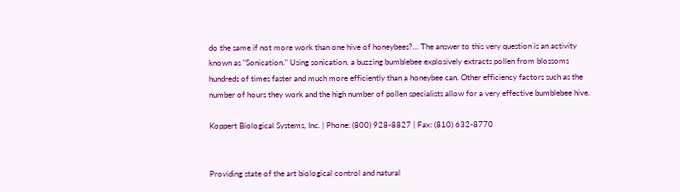do the same if not more work than one hive of honeybees?... The answer to this very question is an activity known as "Sonication." Using sonication, a buzzing bumblebee explosively extracts pollen from blossoms hundreds of times faster and much more efficiently than a honeybee can. Other efficiency factors such as the number of hours they work and the high number of pollen specialists allow for a very effective bumblebee hive.

Koppert Biological Systems, Inc. | Phone: (800) 928-8827 | Fax: (810) 632-8770


Providing state of the art biological control and natural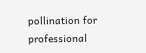pollination for professional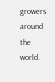growers around the world.